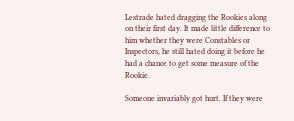Lestrade hated dragging the Rookies along on their first day. It made little difference to him whether they were Constables or Inspectors, he still hated doing it before he had a chance to get some measure of the Rookie.

Someone invariably got hurt. If they were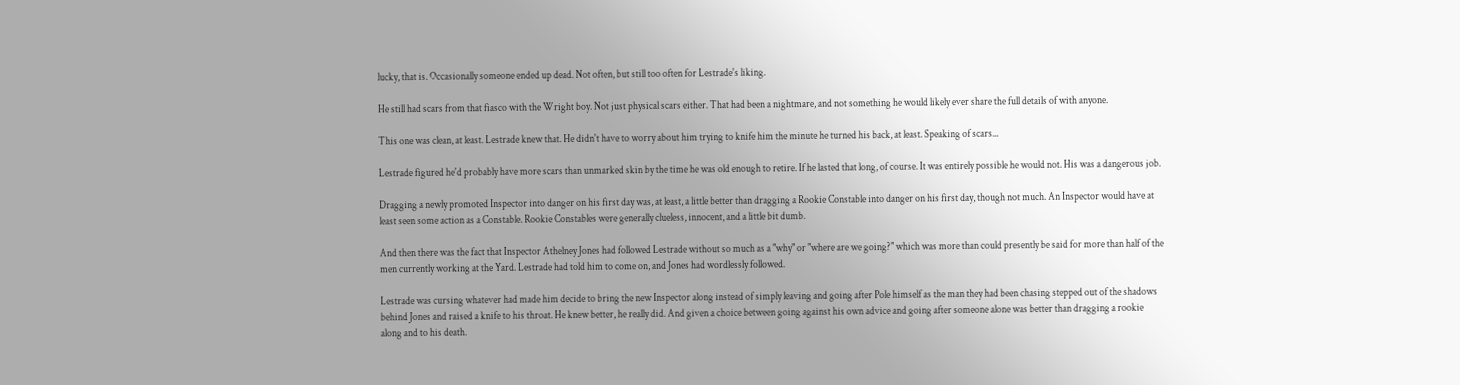lucky, that is. Occasionally someone ended up dead. Not often, but still too often for Lestrade's liking.

He still had scars from that fiasco with the Wright boy. Not just physical scars either. That had been a nightmare, and not something he would likely ever share the full details of with anyone.

This one was clean, at least. Lestrade knew that. He didn't have to worry about him trying to knife him the minute he turned his back, at least. Speaking of scars...

Lestrade figured he'd probably have more scars than unmarked skin by the time he was old enough to retire. If he lasted that long, of course. It was entirely possible he would not. His was a dangerous job.

Dragging a newly promoted Inspector into danger on his first day was, at least, a little better than dragging a Rookie Constable into danger on his first day, though not much. An Inspector would have at least seen some action as a Constable. Rookie Constables were generally clueless, innocent, and a little bit dumb.

And then there was the fact that Inspector Athelney Jones had followed Lestrade without so much as a "why" or "where are we going?" which was more than could presently be said for more than half of the men currently working at the Yard. Lestrade had told him to come on, and Jones had wordlessly followed.

Lestrade was cursing whatever had made him decide to bring the new Inspector along instead of simply leaving and going after Pole himself as the man they had been chasing stepped out of the shadows behind Jones and raised a knife to his throat. He knew better, he really did. And given a choice between going against his own advice and going after someone alone was better than dragging a rookie along and to his death.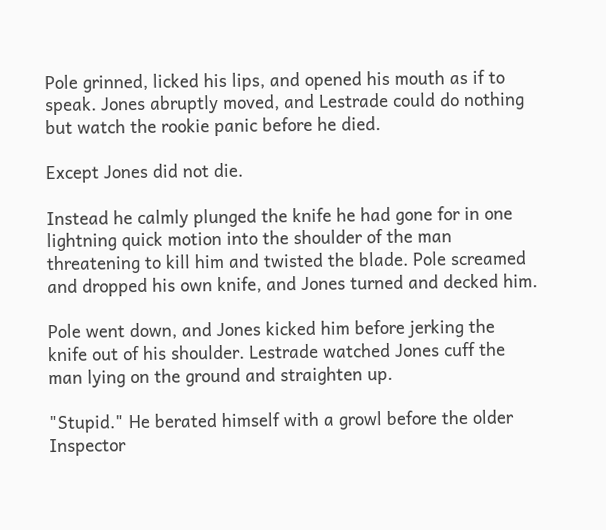Pole grinned, licked his lips, and opened his mouth as if to speak. Jones abruptly moved, and Lestrade could do nothing but watch the rookie panic before he died.

Except Jones did not die.

Instead he calmly plunged the knife he had gone for in one lightning quick motion into the shoulder of the man threatening to kill him and twisted the blade. Pole screamed and dropped his own knife, and Jones turned and decked him.

Pole went down, and Jones kicked him before jerking the knife out of his shoulder. Lestrade watched Jones cuff the man lying on the ground and straighten up.

"Stupid." He berated himself with a growl before the older Inspector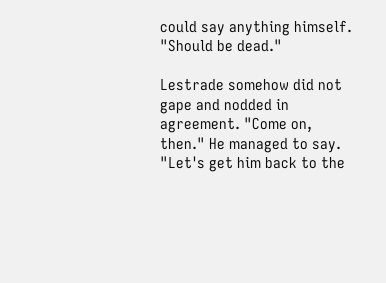could say anything himself. "Should be dead."

Lestrade somehow did not gape and nodded in agreement. "Come on, then." He managed to say. "Let's get him back to the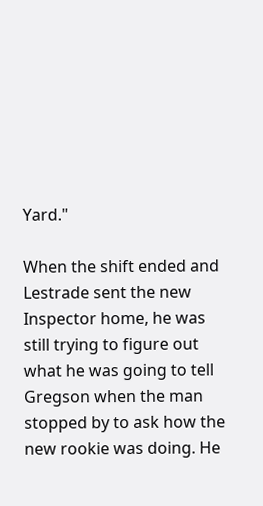Yard."

When the shift ended and Lestrade sent the new Inspector home, he was still trying to figure out what he was going to tell Gregson when the man stopped by to ask how the new rookie was doing. He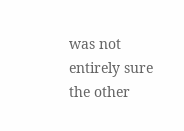was not entirely sure the other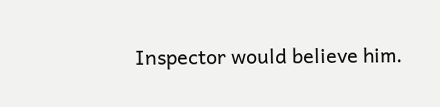Inspector would believe him.